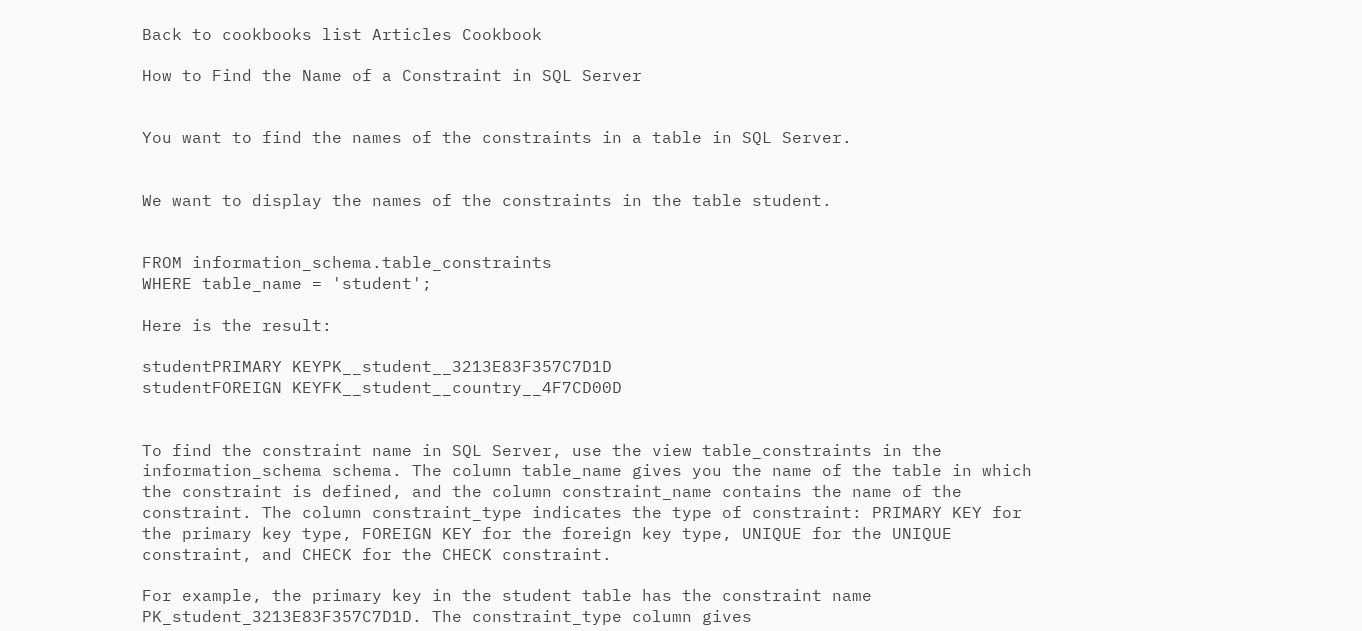Back to cookbooks list Articles Cookbook

How to Find the Name of a Constraint in SQL Server


You want to find the names of the constraints in a table in SQL Server.


We want to display the names of the constraints in the table student.


FROM information_schema.table_constraints
WHERE table_name = 'student';

Here is the result:

studentPRIMARY KEYPK__student__3213E83F357C7D1D
studentFOREIGN KEYFK__student__country__4F7CD00D


To find the constraint name in SQL Server, use the view table_constraints in the information_schema schema. The column table_name gives you the name of the table in which the constraint is defined, and the column constraint_name contains the name of the constraint. The column constraint_type indicates the type of constraint: PRIMARY KEY for the primary key type, FOREIGN KEY for the foreign key type, UNIQUE for the UNIQUE constraint, and CHECK for the CHECK constraint.

For example, the primary key in the student table has the constraint name PK_student_3213E83F357C7D1D. The constraint_type column gives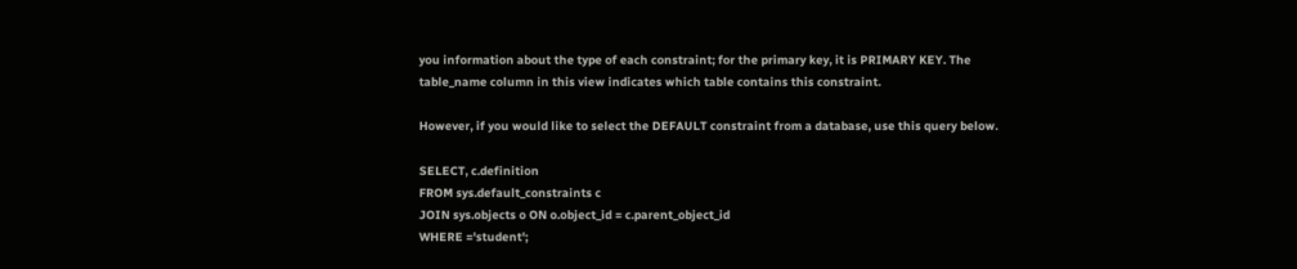you information about the type of each constraint; for the primary key, it is PRIMARY KEY. The table_name column in this view indicates which table contains this constraint.

However, if you would like to select the DEFAULT constraint from a database, use this query below.

SELECT, c.definition
FROM sys.default_constraints c
JOIN sys.objects o ON o.object_id = c.parent_object_id
WHERE ='student';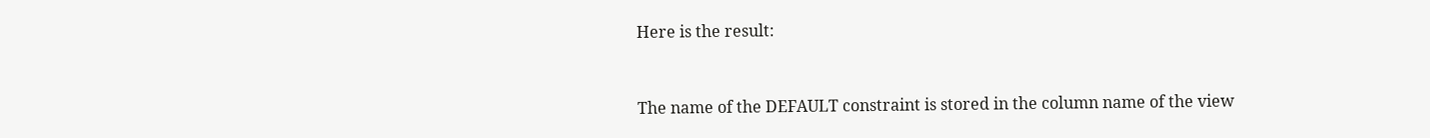Here is the result:


The name of the DEFAULT constraint is stored in the column name of the view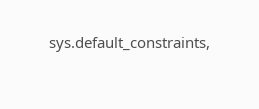sys.default_constraints,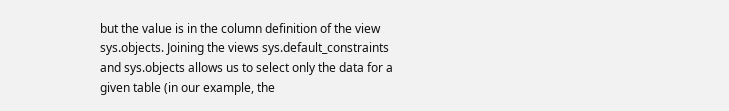but the value is in the column definition of the view sys.objects. Joining the views sys.default_constraints and sys.objects allows us to select only the data for a given table (in our example, the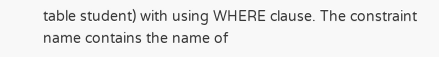table student) with using WHERE clause. The constraint name contains the name of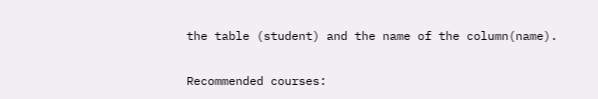the table (student) and the name of the column(name).

Recommended courses: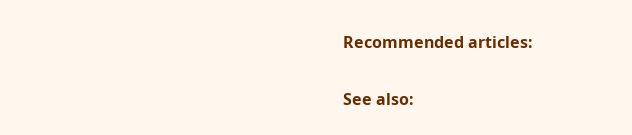Recommended articles:

See also: